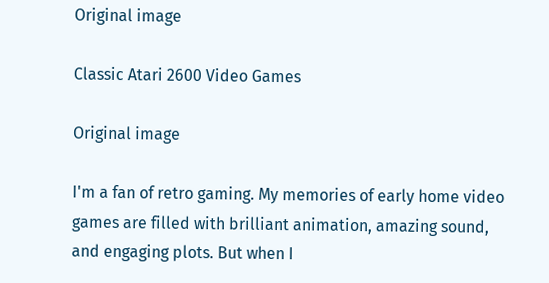Original image

Classic Atari 2600 Video Games

Original image

I'm a fan of retro gaming. My memories of early home video games are filled with brilliant animation, amazing sound, and engaging plots. But when I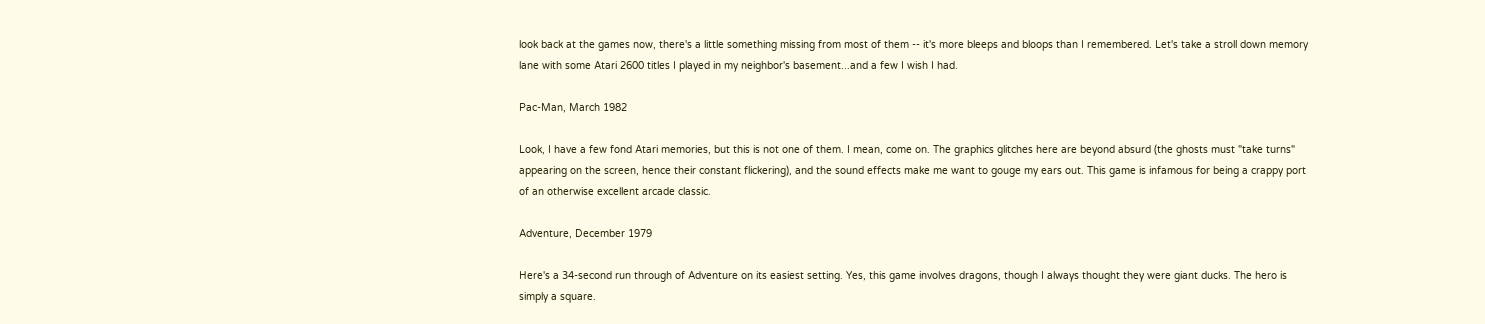look back at the games now, there's a little something missing from most of them -- it's more bleeps and bloops than I remembered. Let's take a stroll down memory lane with some Atari 2600 titles I played in my neighbor's basement...and a few I wish I had.

Pac-Man, March 1982

Look, I have a few fond Atari memories, but this is not one of them. I mean, come on. The graphics glitches here are beyond absurd (the ghosts must "take turns" appearing on the screen, hence their constant flickering), and the sound effects make me want to gouge my ears out. This game is infamous for being a crappy port of an otherwise excellent arcade classic.

Adventure, December 1979

Here's a 34-second run through of Adventure on its easiest setting. Yes, this game involves dragons, though I always thought they were giant ducks. The hero is simply a square.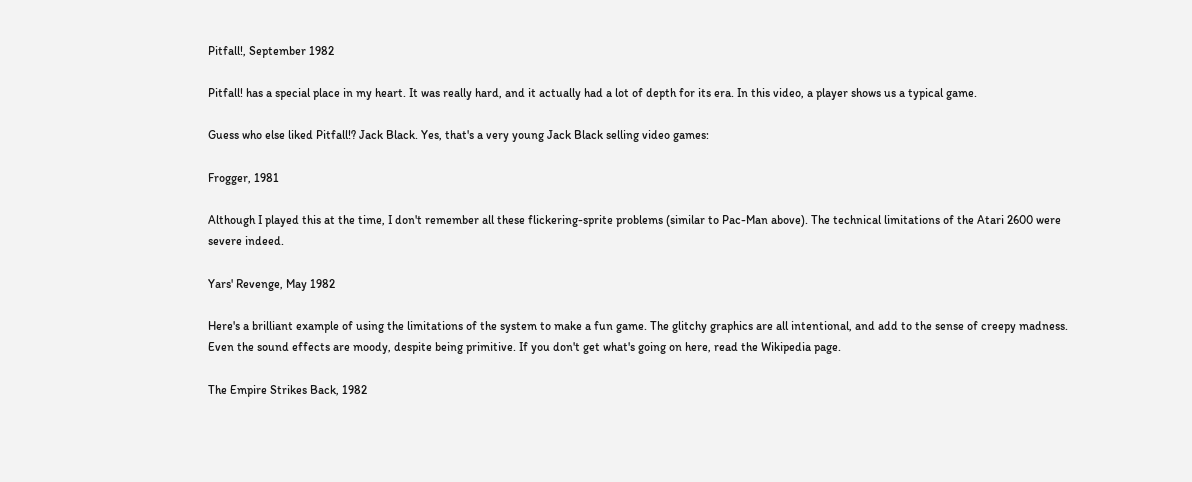Pitfall!, September 1982

Pitfall! has a special place in my heart. It was really hard, and it actually had a lot of depth for its era. In this video, a player shows us a typical game.

Guess who else liked Pitfall!? Jack Black. Yes, that's a very young Jack Black selling video games:

Frogger, 1981

Although I played this at the time, I don't remember all these flickering-sprite problems (similar to Pac-Man above). The technical limitations of the Atari 2600 were severe indeed.

Yars' Revenge, May 1982

Here's a brilliant example of using the limitations of the system to make a fun game. The glitchy graphics are all intentional, and add to the sense of creepy madness. Even the sound effects are moody, despite being primitive. If you don't get what's going on here, read the Wikipedia page.

The Empire Strikes Back, 1982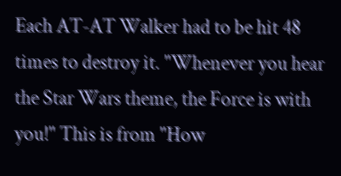Each AT-AT Walker had to be hit 48 times to destroy it. "Whenever you hear the Star Wars theme, the Force is with you!" This is from "How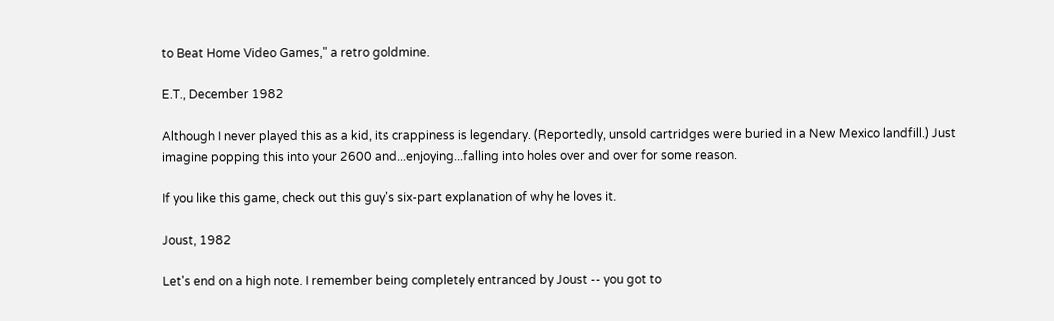to Beat Home Video Games," a retro goldmine.

E.T., December 1982

Although I never played this as a kid, its crappiness is legendary. (Reportedly, unsold cartridges were buried in a New Mexico landfill.) Just imagine popping this into your 2600 and...enjoying...falling into holes over and over for some reason.

If you like this game, check out this guy's six-part explanation of why he loves it.

Joust, 1982

Let's end on a high note. I remember being completely entranced by Joust -- you got to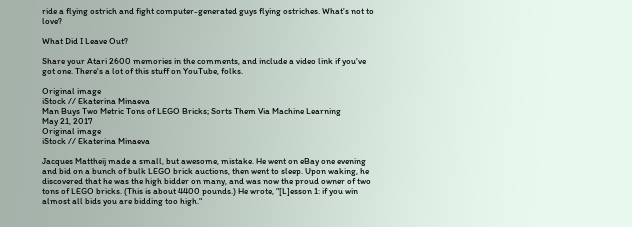ride a flying ostrich and fight computer-generated guys flying ostriches. What's not to love?

What Did I Leave Out?

Share your Atari 2600 memories in the comments, and include a video link if you've got one. There's a lot of this stuff on YouTube, folks.

Original image
iStock // Ekaterina Minaeva
Man Buys Two Metric Tons of LEGO Bricks; Sorts Them Via Machine Learning
May 21, 2017
Original image
iStock // Ekaterina Minaeva

Jacques Mattheij made a small, but awesome, mistake. He went on eBay one evening and bid on a bunch of bulk LEGO brick auctions, then went to sleep. Upon waking, he discovered that he was the high bidder on many, and was now the proud owner of two tons of LEGO bricks. (This is about 4400 pounds.) He wrote, "[L]esson 1: if you win almost all bids you are bidding too high."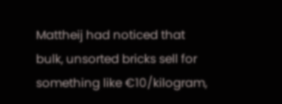Mattheij had noticed that bulk, unsorted bricks sell for something like €10/kilogram,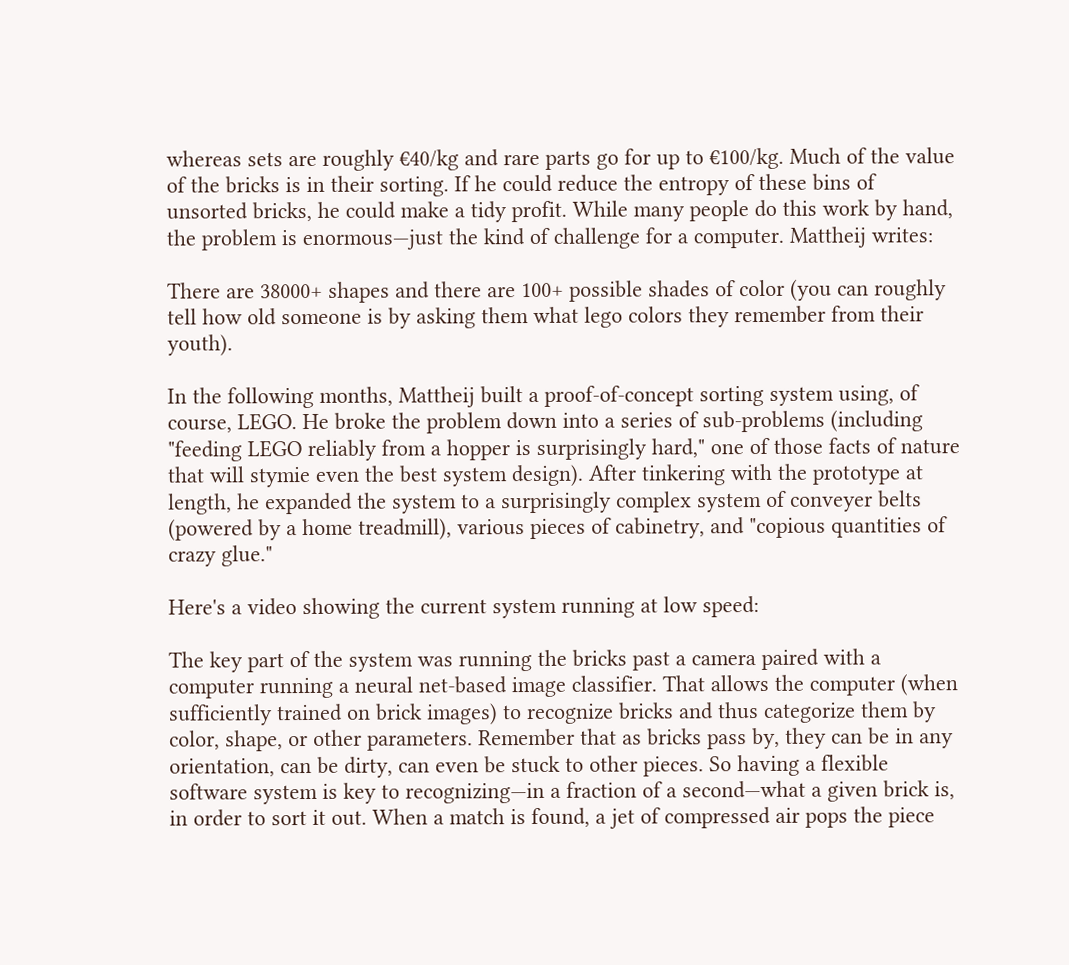whereas sets are roughly €40/kg and rare parts go for up to €100/kg. Much of the value of the bricks is in their sorting. If he could reduce the entropy of these bins of unsorted bricks, he could make a tidy profit. While many people do this work by hand, the problem is enormous—just the kind of challenge for a computer. Mattheij writes:

There are 38000+ shapes and there are 100+ possible shades of color (you can roughly tell how old someone is by asking them what lego colors they remember from their youth).

In the following months, Mattheij built a proof-of-concept sorting system using, of course, LEGO. He broke the problem down into a series of sub-problems (including "feeding LEGO reliably from a hopper is surprisingly hard," one of those facts of nature that will stymie even the best system design). After tinkering with the prototype at length, he expanded the system to a surprisingly complex system of conveyer belts (powered by a home treadmill), various pieces of cabinetry, and "copious quantities of crazy glue."

Here's a video showing the current system running at low speed:

The key part of the system was running the bricks past a camera paired with a computer running a neural net-based image classifier. That allows the computer (when sufficiently trained on brick images) to recognize bricks and thus categorize them by color, shape, or other parameters. Remember that as bricks pass by, they can be in any orientation, can be dirty, can even be stuck to other pieces. So having a flexible software system is key to recognizing—in a fraction of a second—what a given brick is, in order to sort it out. When a match is found, a jet of compressed air pops the piece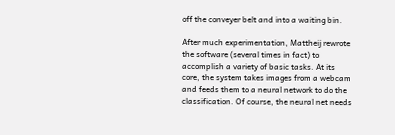off the conveyer belt and into a waiting bin.

After much experimentation, Mattheij rewrote the software (several times in fact) to accomplish a variety of basic tasks. At its core, the system takes images from a webcam and feeds them to a neural network to do the classification. Of course, the neural net needs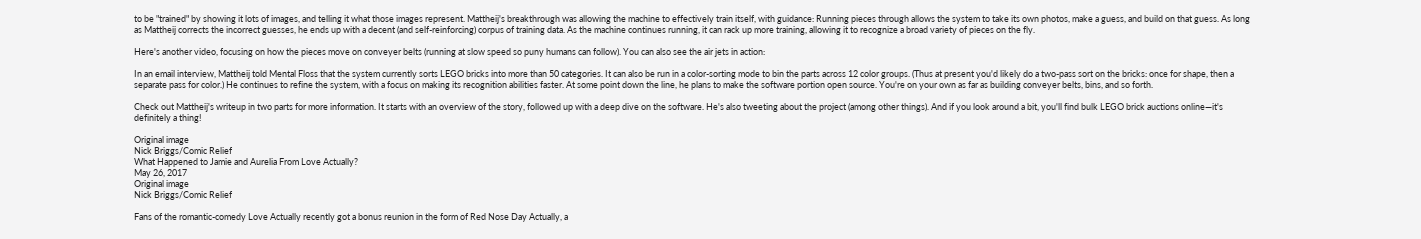to be "trained" by showing it lots of images, and telling it what those images represent. Mattheij's breakthrough was allowing the machine to effectively train itself, with guidance: Running pieces through allows the system to take its own photos, make a guess, and build on that guess. As long as Mattheij corrects the incorrect guesses, he ends up with a decent (and self-reinforcing) corpus of training data. As the machine continues running, it can rack up more training, allowing it to recognize a broad variety of pieces on the fly.

Here's another video, focusing on how the pieces move on conveyer belts (running at slow speed so puny humans can follow). You can also see the air jets in action:

In an email interview, Mattheij told Mental Floss that the system currently sorts LEGO bricks into more than 50 categories. It can also be run in a color-sorting mode to bin the parts across 12 color groups. (Thus at present you'd likely do a two-pass sort on the bricks: once for shape, then a separate pass for color.) He continues to refine the system, with a focus on making its recognition abilities faster. At some point down the line, he plans to make the software portion open source. You're on your own as far as building conveyer belts, bins, and so forth.

Check out Mattheij's writeup in two parts for more information. It starts with an overview of the story, followed up with a deep dive on the software. He's also tweeting about the project (among other things). And if you look around a bit, you'll find bulk LEGO brick auctions online—it's definitely a thing!

Original image
Nick Briggs/Comic Relief
What Happened to Jamie and Aurelia From Love Actually?
May 26, 2017
Original image
Nick Briggs/Comic Relief

Fans of the romantic-comedy Love Actually recently got a bonus reunion in the form of Red Nose Day Actually, a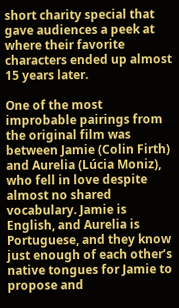short charity special that gave audiences a peek at where their favorite characters ended up almost 15 years later.

One of the most improbable pairings from the original film was between Jamie (Colin Firth) and Aurelia (Lúcia Moniz), who fell in love despite almost no shared vocabulary. Jamie is English, and Aurelia is Portuguese, and they know just enough of each other’s native tongues for Jamie to propose and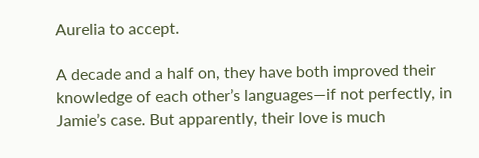Aurelia to accept.

A decade and a half on, they have both improved their knowledge of each other’s languages—if not perfectly, in Jamie’s case. But apparently, their love is much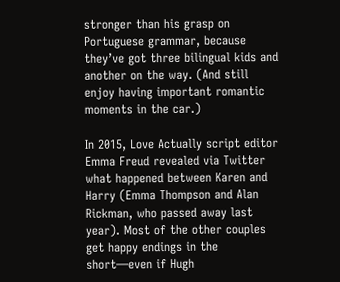stronger than his grasp on Portuguese grammar, because they’ve got three bilingual kids and another on the way. (And still enjoy having important romantic moments in the car.)

In 2015, Love Actually script editor Emma Freud revealed via Twitter what happened between Karen and Harry (Emma Thompson and Alan Rickman, who passed away last year). Most of the other couples get happy endings in the short—even if Hugh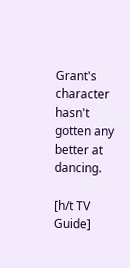Grant's character hasn't gotten any better at dancing.

[h/t TV Guide]